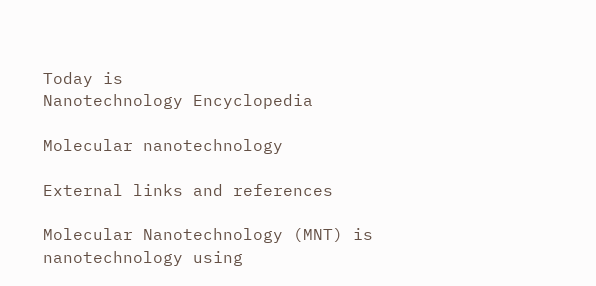Today is
Nanotechnology Encyclopedia

Molecular nanotechnology

External links and references

Molecular Nanotechnology (MNT) is nanotechnology using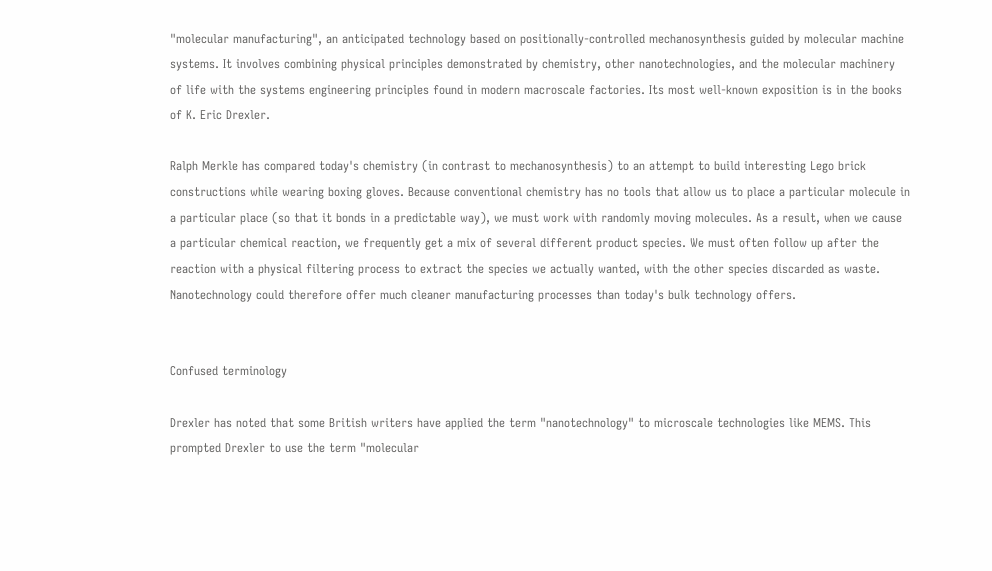"molecular manufacturing", an anticipated technology based on positionally-controlled mechanosynthesis guided by molecular machine systems. It involves combining physical principles demonstrated by chemistry, other nanotechnologies, and the molecular machinery of life with the systems engineering principles found in modern macroscale factories. Its most well-known exposition is in the books of K. Eric Drexler.

Ralph Merkle has compared today's chemistry (in contrast to mechanosynthesis) to an attempt to build interesting Lego brick constructions while wearing boxing gloves. Because conventional chemistry has no tools that allow us to place a particular molecule in a particular place (so that it bonds in a predictable way), we must work with randomly moving molecules. As a result, when we cause a particular chemical reaction, we frequently get a mix of several different product species. We must often follow up after the reaction with a physical filtering process to extract the species we actually wanted, with the other species discarded as waste. Nanotechnology could therefore offer much cleaner manufacturing processes than today's bulk technology offers.


Confused terminology

Drexler has noted that some British writers have applied the term "nanotechnology" to microscale technologies like MEMS. This prompted Drexler to use the term "molecular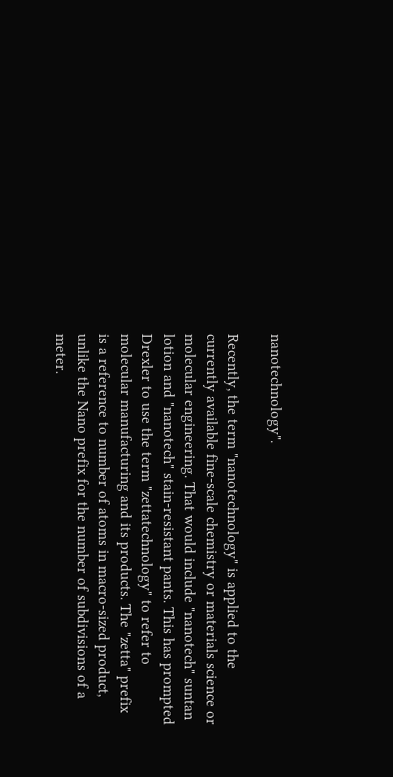nanotechnology".

Recently, the term "nanotechnology" is applied to the currently available fine-scale chemistry or materials science or molecular engineering. That would include "nanotech" suntan lotion and "nanotech" stain-resistant pants. This has prompted Drexler to use the term "zettatechnology" to refer to molecular manufacturing and its products. The "zetta" prefix is a reference to number of atoms in macro-sized product, unlike the Nano prefix for the number of subdivisions of a meter.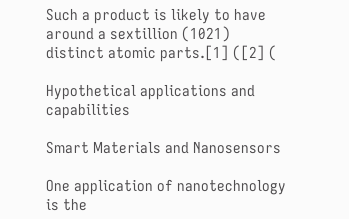Such a product is likely to have around a sextillion (1021) distinct atomic parts.[1] ([2] (

Hypothetical applications and capabilities

Smart Materials and Nanosensors

One application of nanotechnology is the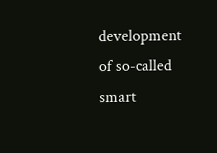development of so-called smart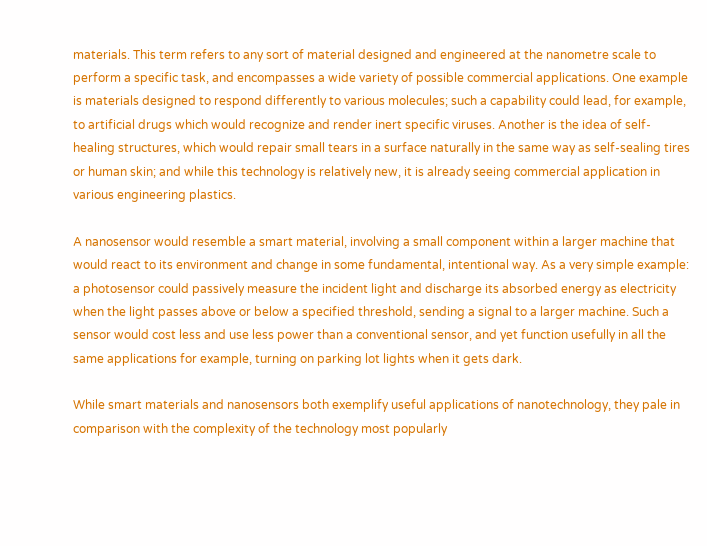materials. This term refers to any sort of material designed and engineered at the nanometre scale to perform a specific task, and encompasses a wide variety of possible commercial applications. One example is materials designed to respond differently to various molecules; such a capability could lead, for example, to artificial drugs which would recognize and render inert specific viruses. Another is the idea of self-healing structures, which would repair small tears in a surface naturally in the same way as self-sealing tires or human skin; and while this technology is relatively new, it is already seeing commercial application in various engineering plastics.

A nanosensor would resemble a smart material, involving a small component within a larger machine that would react to its environment and change in some fundamental, intentional way. As a very simple example: a photosensor could passively measure the incident light and discharge its absorbed energy as electricity when the light passes above or below a specified threshold, sending a signal to a larger machine. Such a sensor would cost less and use less power than a conventional sensor, and yet function usefully in all the same applications for example, turning on parking lot lights when it gets dark.

While smart materials and nanosensors both exemplify useful applications of nanotechnology, they pale in comparison with the complexity of the technology most popularly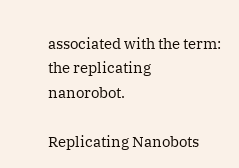associated with the term: the replicating nanorobot.

Replicating Nanobots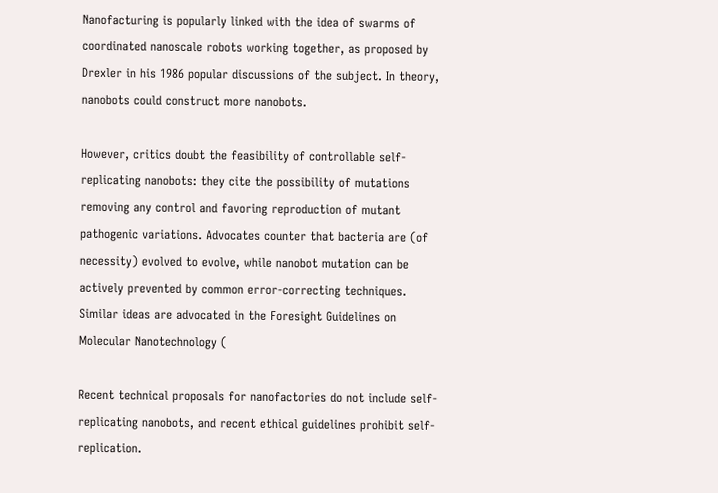Nanofacturing is popularly linked with the idea of swarms of coordinated nanoscale robots working together, as proposed by Drexler in his 1986 popular discussions of the subject. In theory, nanobots could construct more nanobots.

However, critics doubt the feasibility of controllable self-replicating nanobots: they cite the possibility of mutations removing any control and favoring reproduction of mutant pathogenic variations. Advocates counter that bacteria are (of necessity) evolved to evolve, while nanobot mutation can be actively prevented by common error-correcting techniques. Similar ideas are advocated in the Foresight Guidelines on Molecular Nanotechnology (

Recent technical proposals for nanofactories do not include self-replicating nanobots, and recent ethical guidelines prohibit self-replication.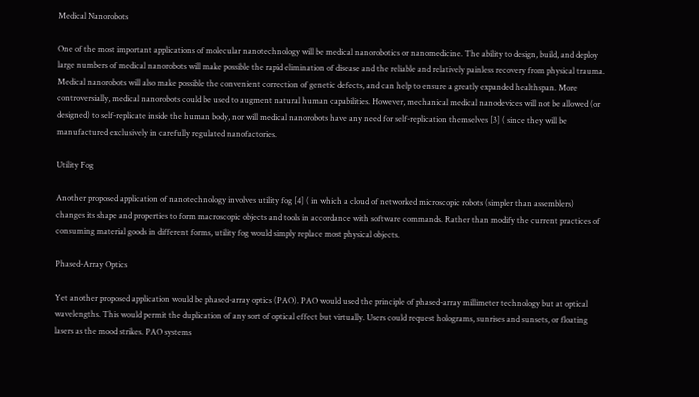Medical Nanorobots

One of the most important applications of molecular nanotechnology will be medical nanorobotics or nanomedicine. The ability to design, build, and deploy large numbers of medical nanorobots will make possible the rapid elimination of disease and the reliable and relatively painless recovery from physical trauma. Medical nanorobots will also make possible the convenient correction of genetic defects, and can help to ensure a greatly expanded healthspan. More controversially, medical nanorobots could be used to augment natural human capabilities. However, mechanical medical nanodevices will not be allowed (or designed) to self-replicate inside the human body, nor will medical nanorobots have any need for self-replication themselves [3] ( since they will be manufactured exclusively in carefully regulated nanofactories.

Utility Fog

Another proposed application of nanotechnology involves utility fog [4] ( in which a cloud of networked microscopic robots (simpler than assemblers) changes its shape and properties to form macroscopic objects and tools in accordance with software commands. Rather than modify the current practices of consuming material goods in different forms, utility fog would simply replace most physical objects.

Phased-Array Optics

Yet another proposed application would be phased-array optics (PAO). PAO would used the principle of phased-array millimeter technology but at optical wavelengths. This would permit the duplication of any sort of optical effect but virtually. Users could request holograms, sunrises and sunsets, or floating lasers as the mood strikes. PAO systems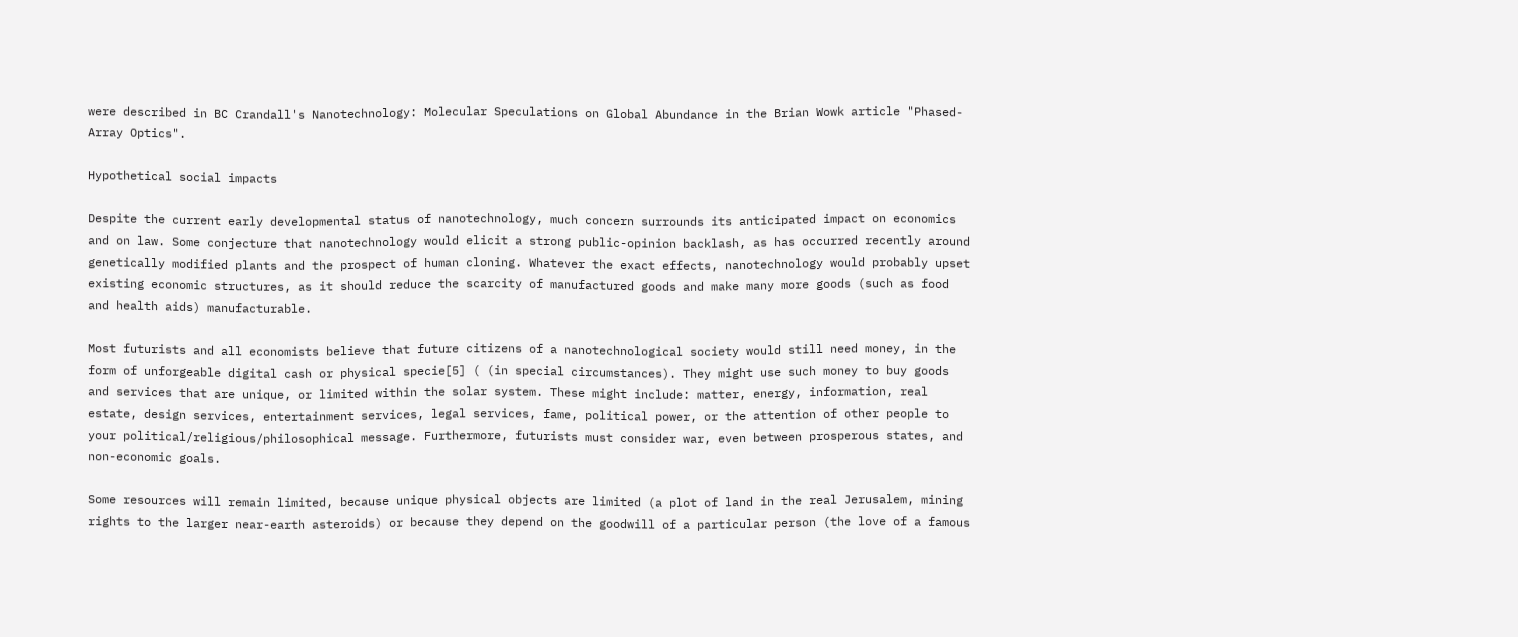were described in BC Crandall's Nanotechnology: Molecular Speculations on Global Abundance in the Brian Wowk article "Phased-Array Optics".

Hypothetical social impacts

Despite the current early developmental status of nanotechnology, much concern surrounds its anticipated impact on economics and on law. Some conjecture that nanotechnology would elicit a strong public-opinion backlash, as has occurred recently around genetically modified plants and the prospect of human cloning. Whatever the exact effects, nanotechnology would probably upset existing economic structures, as it should reduce the scarcity of manufactured goods and make many more goods (such as food and health aids) manufacturable.

Most futurists and all economists believe that future citizens of a nanotechnological society would still need money, in the form of unforgeable digital cash or physical specie[5] ( (in special circumstances). They might use such money to buy goods and services that are unique, or limited within the solar system. These might include: matter, energy, information, real estate, design services, entertainment services, legal services, fame, political power, or the attention of other people to your political/religious/philosophical message. Furthermore, futurists must consider war, even between prosperous states, and non-economic goals.

Some resources will remain limited, because unique physical objects are limited (a plot of land in the real Jerusalem, mining rights to the larger near-earth asteroids) or because they depend on the goodwill of a particular person (the love of a famous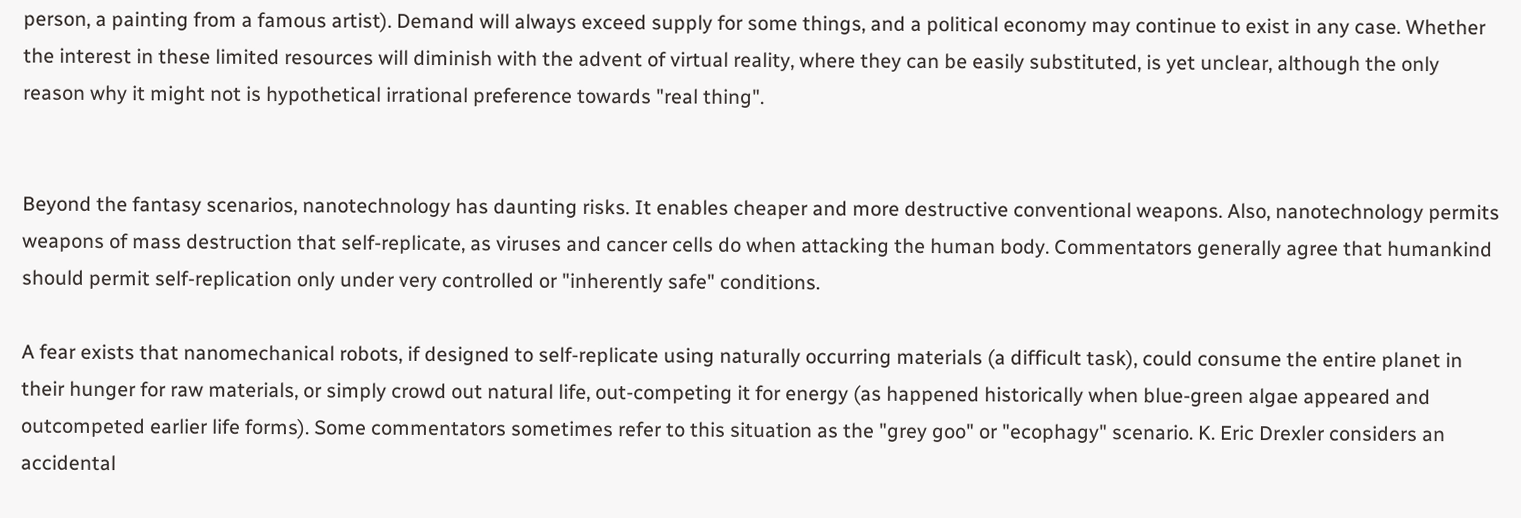person, a painting from a famous artist). Demand will always exceed supply for some things, and a political economy may continue to exist in any case. Whether the interest in these limited resources will diminish with the advent of virtual reality, where they can be easily substituted, is yet unclear, although the only reason why it might not is hypothetical irrational preference towards "real thing".


Beyond the fantasy scenarios, nanotechnology has daunting risks. It enables cheaper and more destructive conventional weapons. Also, nanotechnology permits weapons of mass destruction that self-replicate, as viruses and cancer cells do when attacking the human body. Commentators generally agree that humankind should permit self-replication only under very controlled or "inherently safe" conditions.

A fear exists that nanomechanical robots, if designed to self-replicate using naturally occurring materials (a difficult task), could consume the entire planet in their hunger for raw materials, or simply crowd out natural life, out-competing it for energy (as happened historically when blue-green algae appeared and outcompeted earlier life forms). Some commentators sometimes refer to this situation as the "grey goo" or "ecophagy" scenario. K. Eric Drexler considers an accidental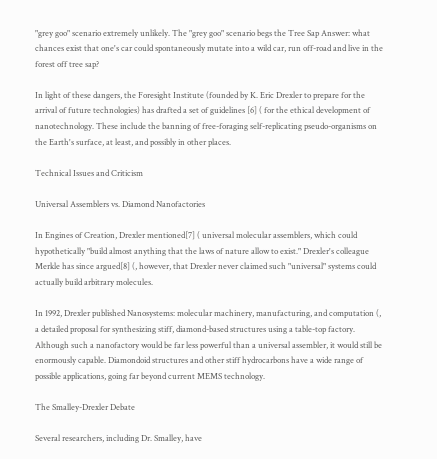"grey goo" scenario extremely unlikely. The "grey goo" scenario begs the Tree Sap Answer: what chances exist that one's car could spontaneously mutate into a wild car, run off-road and live in the forest off tree sap?

In light of these dangers, the Foresight Institute (founded by K. Eric Drexler to prepare for the arrival of future technologies) has drafted a set of guidelines [6] ( for the ethical development of nanotechnology. These include the banning of free-foraging self-replicating pseudo-organisms on the Earth's surface, at least, and possibly in other places.

Technical Issues and Criticism

Universal Assemblers vs. Diamond Nanofactories

In Engines of Creation, Drexler mentioned[7] ( universal molecular assemblers, which could hypothetically "build almost anything that the laws of nature allow to exist." Drexler's colleague Merkle has since argued[8] (, however, that Drexler never claimed such "universal" systems could actually build arbitrary molecules.

In 1992, Drexler published Nanosystems: molecular machinery, manufacturing, and computation (, a detailed proposal for synthesizing stiff, diamond-based structures using a table-top factory. Although such a nanofactory would be far less powerful than a universal assembler, it would still be enormously capable. Diamondoid structures and other stiff hydrocarbons have a wide range of possible applications, going far beyond current MEMS technology.

The Smalley-Drexler Debate

Several researchers, including Dr. Smalley, have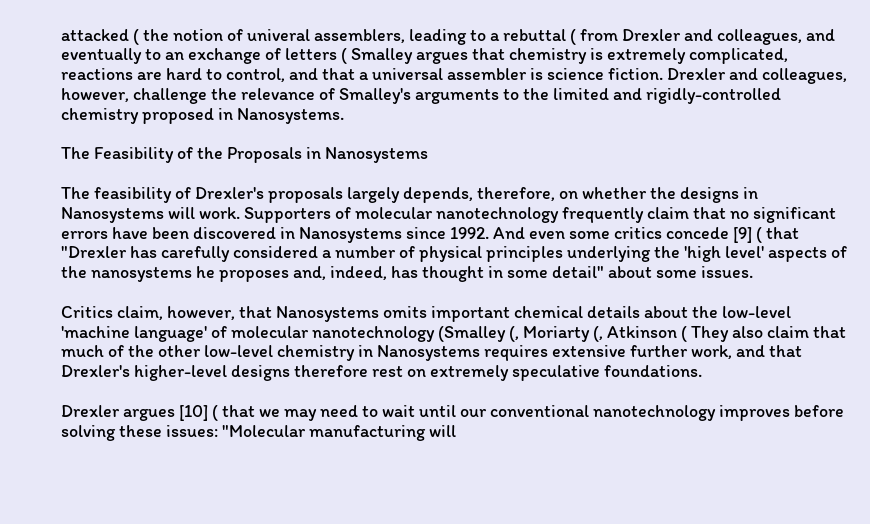attacked ( the notion of univeral assemblers, leading to a rebuttal ( from Drexler and colleagues, and eventually to an exchange of letters ( Smalley argues that chemistry is extremely complicated, reactions are hard to control, and that a universal assembler is science fiction. Drexler and colleagues, however, challenge the relevance of Smalley's arguments to the limited and rigidly-controlled chemistry proposed in Nanosystems.

The Feasibility of the Proposals in Nanosystems

The feasibility of Drexler's proposals largely depends, therefore, on whether the designs in Nanosystems will work. Supporters of molecular nanotechnology frequently claim that no significant errors have been discovered in Nanosystems since 1992. And even some critics concede [9] ( that "Drexler has carefully considered a number of physical principles underlying the 'high level' aspects of the nanosystems he proposes and, indeed, has thought in some detail" about some issues.

Critics claim, however, that Nanosystems omits important chemical details about the low-level 'machine language' of molecular nanotechnology (Smalley (, Moriarty (, Atkinson ( They also claim that much of the other low-level chemistry in Nanosystems requires extensive further work, and that Drexler's higher-level designs therefore rest on extremely speculative foundations.

Drexler argues [10] ( that we may need to wait until our conventional nanotechnology improves before solving these issues: "Molecular manufacturing will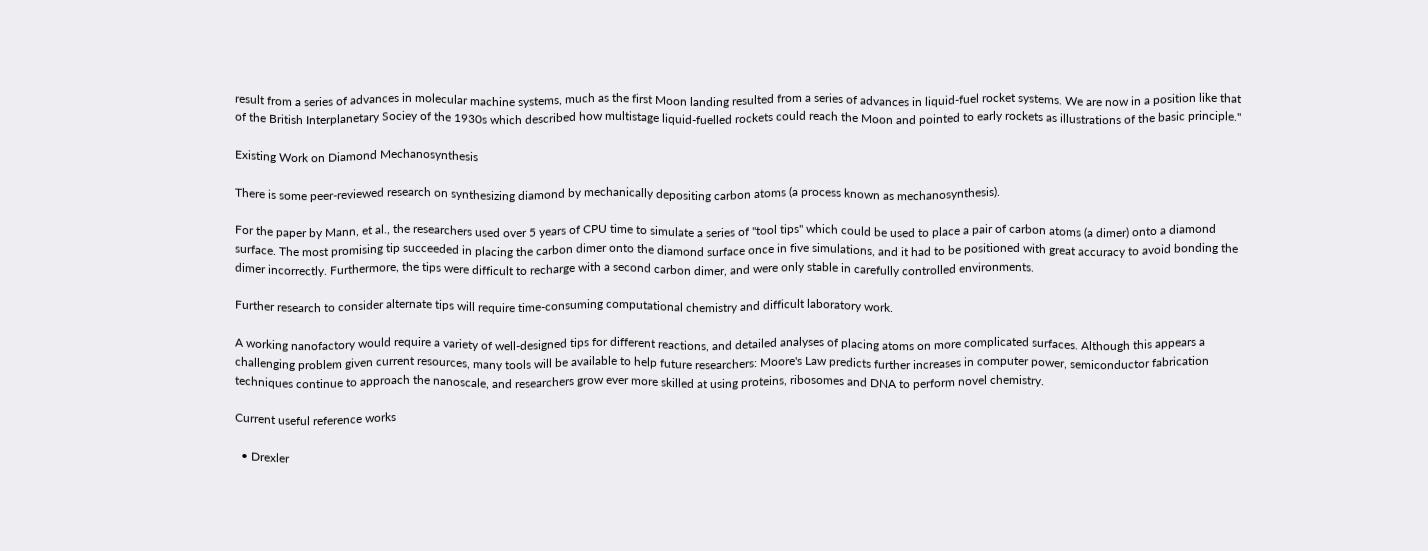result from a series of advances in molecular machine systems, much as the first Moon landing resulted from a series of advances in liquid-fuel rocket systems. We are now in a position like that of the British Interplanetary Sociey of the 1930s which described how multistage liquid-fuelled rockets could reach the Moon and pointed to early rockets as illustrations of the basic principle."

Existing Work on Diamond Mechanosynthesis

There is some peer-reviewed research on synthesizing diamond by mechanically depositing carbon atoms (a process known as mechanosynthesis).

For the paper by Mann, et al., the researchers used over 5 years of CPU time to simulate a series of "tool tips" which could be used to place a pair of carbon atoms (a dimer) onto a diamond surface. The most promising tip succeeded in placing the carbon dimer onto the diamond surface once in five simulations, and it had to be positioned with great accuracy to avoid bonding the dimer incorrectly. Furthermore, the tips were difficult to recharge with a second carbon dimer, and were only stable in carefully controlled environments.

Further research to consider alternate tips will require time-consuming computational chemistry and difficult laboratory work.

A working nanofactory would require a variety of well-designed tips for different reactions, and detailed analyses of placing atoms on more complicated surfaces. Although this appears a challenging problem given current resources, many tools will be available to help future researchers: Moore's Law predicts further increases in computer power, semiconductor fabrication techniques continue to approach the nanoscale, and researchers grow ever more skilled at using proteins, ribosomes and DNA to perform novel chemistry.

Current useful reference works

  • Drexler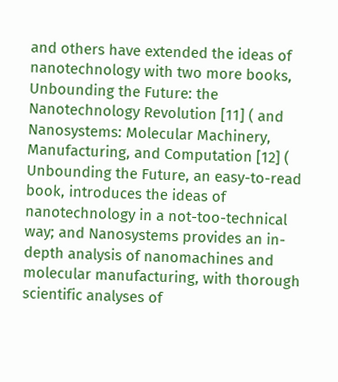and others have extended the ideas of nanotechnology with two more books, Unbounding the Future: the Nanotechnology Revolution [11] ( and Nanosystems: Molecular Machinery, Manufacturing, and Computation [12] ( Unbounding the Future, an easy-to-read book, introduces the ideas of nanotechnology in a not-too-technical way; and Nanosystems provides an in-depth analysis of nanomachines and molecular manufacturing, with thorough scientific analyses of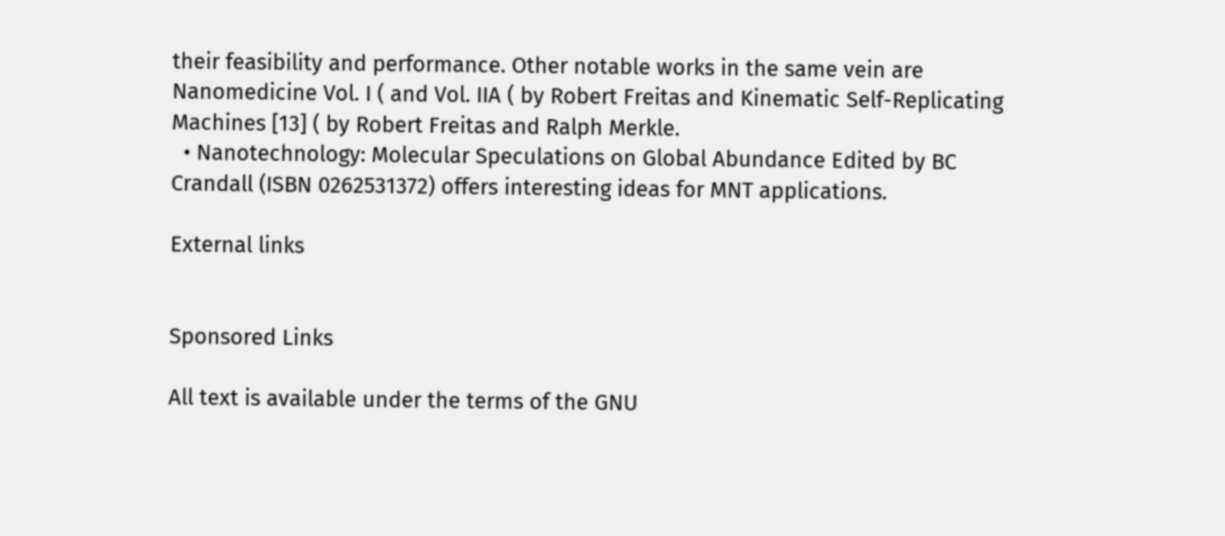their feasibility and performance. Other notable works in the same vein are Nanomedicine Vol. I ( and Vol. IIA ( by Robert Freitas and Kinematic Self-Replicating Machines [13] ( by Robert Freitas and Ralph Merkle.
  • Nanotechnology: Molecular Speculations on Global Abundance Edited by BC Crandall (ISBN 0262531372) offers interesting ideas for MNT applications.

External links


Sponsored Links

All text is available under the terms of the GNU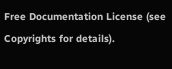Free Documentation License (see Copyrights for details).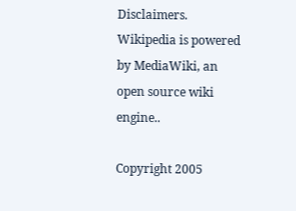Disclaimers. Wikipedia is powered by MediaWiki, an open source wiki engine..

Copyright 2005